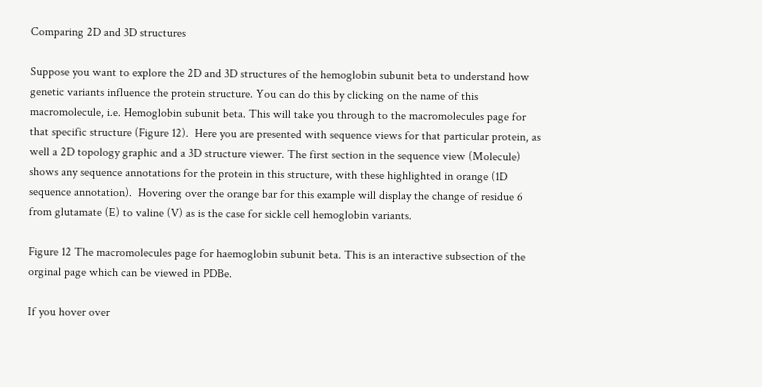Comparing 2D and 3D structures

Suppose you want to explore the 2D and 3D structures of the hemoglobin subunit beta to understand how genetic variants influence the protein structure. You can do this by clicking on the name of this macromolecule, i.e. Hemoglobin subunit beta. This will take you through to the macromolecules page for that specific structure (Figure 12).  Here you are presented with sequence views for that particular protein, as well a 2D topology graphic and a 3D structure viewer. The first section in the sequence view (Molecule) shows any sequence annotations for the protein in this structure, with these highlighted in orange (1D sequence annotation).  Hovering over the orange bar for this example will display the change of residue 6 from glutamate (E) to valine (V) as is the case for sickle cell hemoglobin variants.

Figure 12 The macromolecules page for haemoglobin subunit beta. This is an interactive subsection of the orginal page which can be viewed in PDBe.

If you hover over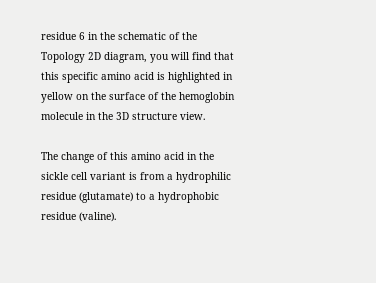residue 6 in the schematic of the Topology 2D diagram, you will find that this specific amino acid is highlighted in yellow on the surface of the hemoglobin molecule in the 3D structure view.

The change of this amino acid in the sickle cell variant is from a hydrophilic residue (glutamate) to a hydrophobic residue (valine).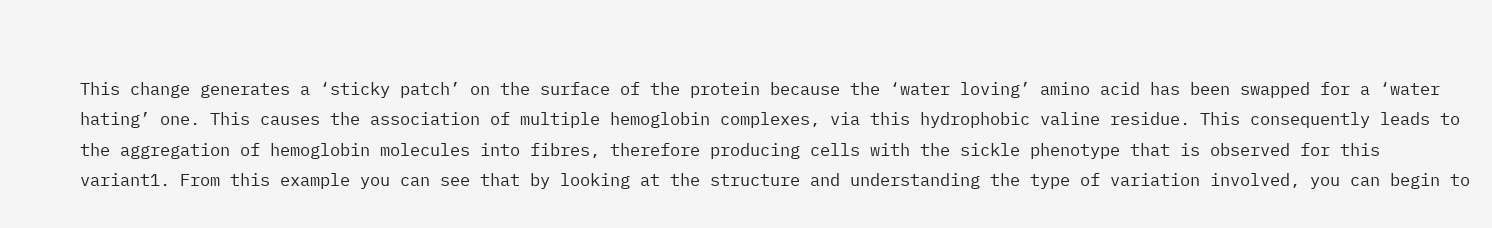This change generates a ‘sticky patch’ on the surface of the protein because the ‘water loving’ amino acid has been swapped for a ‘water hating’ one. This causes the association of multiple hemoglobin complexes, via this hydrophobic valine residue. This consequently leads to the aggregation of hemoglobin molecules into fibres, therefore producing cells with the sickle phenotype that is observed for this variant1. From this example you can see that by looking at the structure and understanding the type of variation involved, you can begin to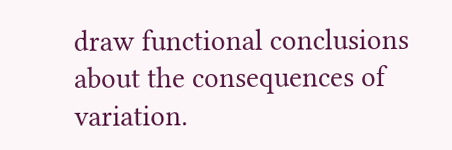draw functional conclusions about the consequences of variation.